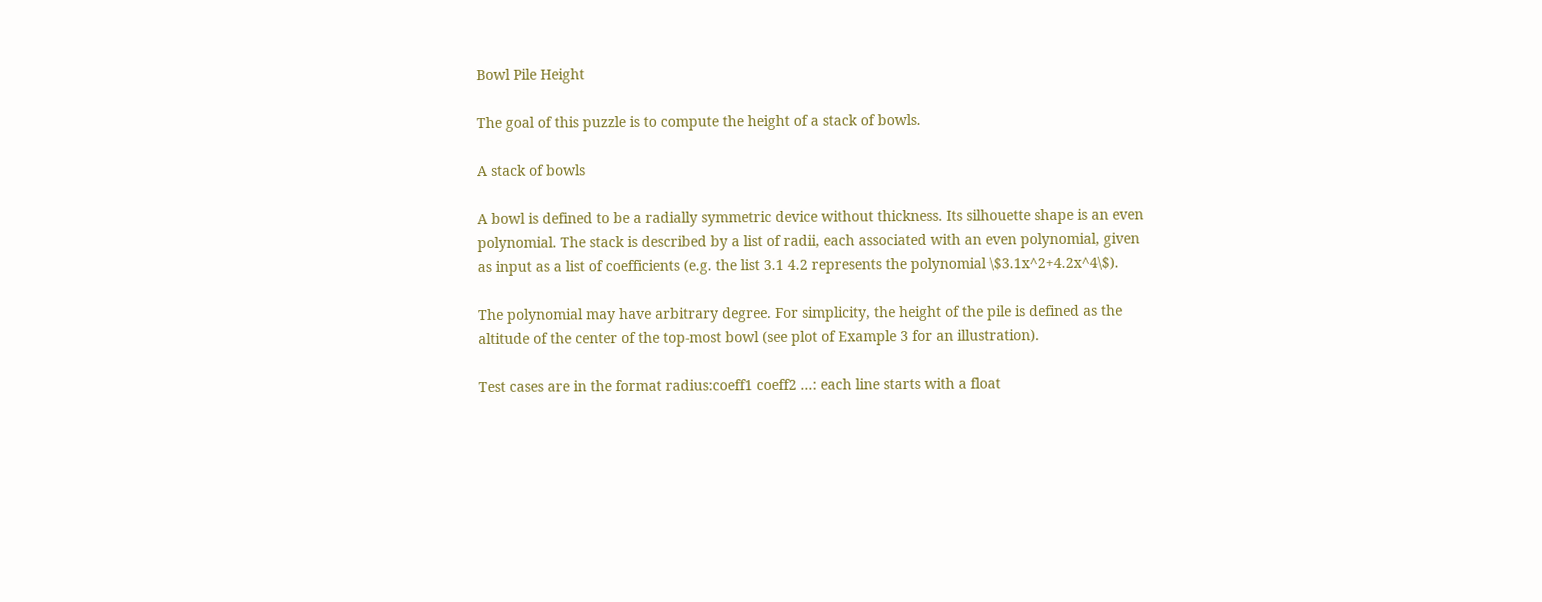Bowl Pile Height

The goal of this puzzle is to compute the height of a stack of bowls.

A stack of bowls

A bowl is defined to be a radially symmetric device without thickness. Its silhouette shape is an even polynomial. The stack is described by a list of radii, each associated with an even polynomial, given as input as a list of coefficients (e.g. the list 3.1 4.2 represents the polynomial \$3.1x^2+4.2x^4\$).

The polynomial may have arbitrary degree. For simplicity, the height of the pile is defined as the altitude of the center of the top-most bowl (see plot of Example 3 for an illustration).

Test cases are in the format radius:coeff1 coeff2 ...: each line starts with a float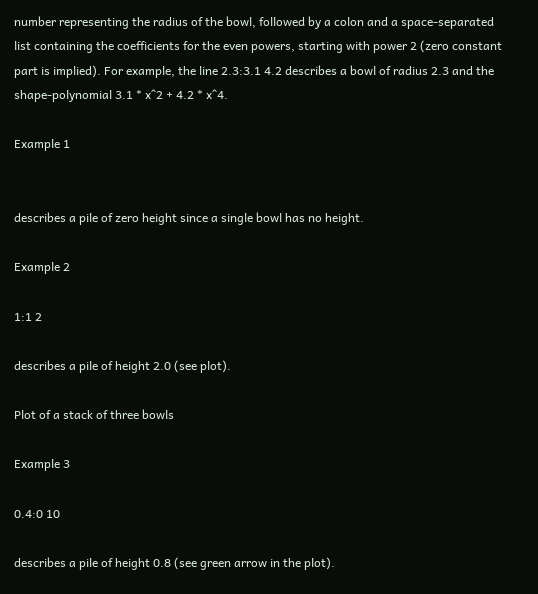number representing the radius of the bowl, followed by a colon and a space-separated list containing the coefficients for the even powers, starting with power 2 (zero constant part is implied). For example, the line 2.3:3.1 4.2 describes a bowl of radius 2.3 and the shape-polynomial 3.1 * x^2 + 4.2 * x^4.

Example 1


describes a pile of zero height since a single bowl has no height.

Example 2

1:1 2

describes a pile of height 2.0 (see plot).

Plot of a stack of three bowls

Example 3

0.4:0 10

describes a pile of height 0.8 (see green arrow in the plot).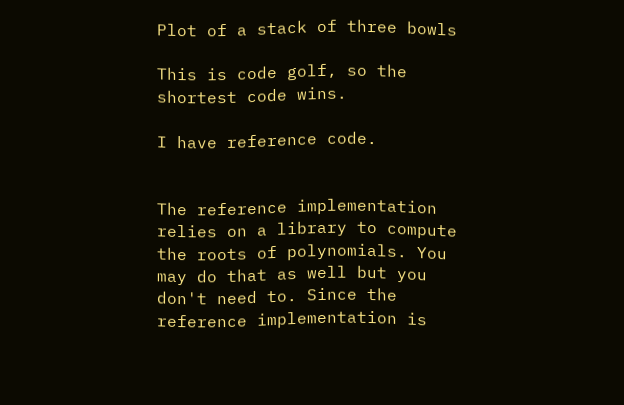Plot of a stack of three bowls

This is code golf, so the shortest code wins.

I have reference code.


The reference implementation relies on a library to compute the roots of polynomials. You may do that as well but you don't need to. Since the reference implementation is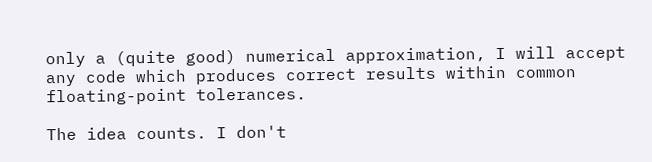only a (quite good) numerical approximation, I will accept any code which produces correct results within common floating-point tolerances.

The idea counts. I don't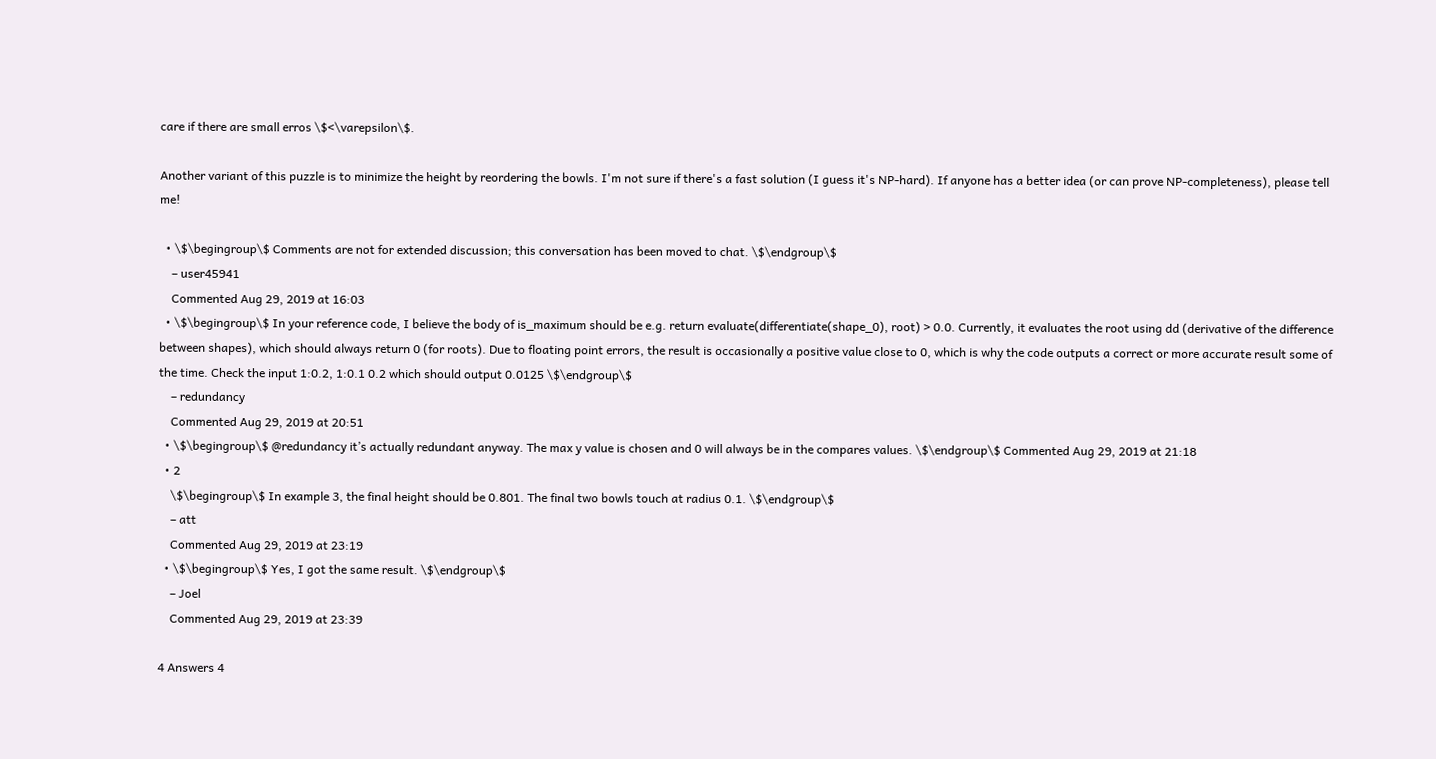care if there are small erros \$<\varepsilon\$.

Another variant of this puzzle is to minimize the height by reordering the bowls. I'm not sure if there's a fast solution (I guess it's NP-hard). If anyone has a better idea (or can prove NP-completeness), please tell me!

  • \$\begingroup\$ Comments are not for extended discussion; this conversation has been moved to chat. \$\endgroup\$
    – user45941
    Commented Aug 29, 2019 at 16:03
  • \$\begingroup\$ In your reference code, I believe the body of is_maximum should be e.g. return evaluate(differentiate(shape_0), root) > 0.0. Currently, it evaluates the root using dd (derivative of the difference between shapes), which should always return 0 (for roots). Due to floating point errors, the result is occasionally a positive value close to 0, which is why the code outputs a correct or more accurate result some of the time. Check the input 1:0.2, 1:0.1 0.2 which should output 0.0125 \$\endgroup\$
    – redundancy
    Commented Aug 29, 2019 at 20:51
  • \$\begingroup\$ @redundancy it’s actually redundant anyway. The max y value is chosen and 0 will always be in the compares values. \$\endgroup\$ Commented Aug 29, 2019 at 21:18
  • 2
    \$\begingroup\$ In example 3, the final height should be 0.801. The final two bowls touch at radius 0.1. \$\endgroup\$
    – att
    Commented Aug 29, 2019 at 23:19
  • \$\begingroup\$ Yes, I got the same result. \$\endgroup\$
    – Joel
    Commented Aug 29, 2019 at 23:39

4 Answers 4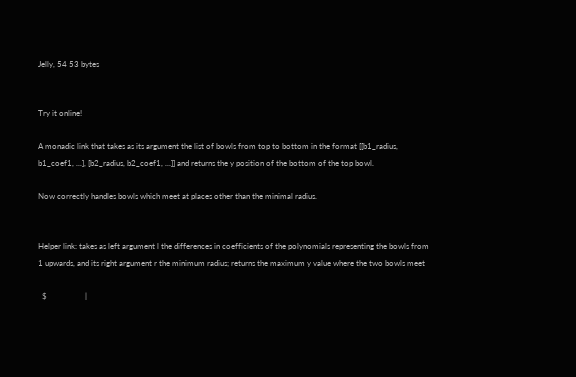Jelly, 54 53 bytes


Try it online!

A monadic link that takes as its argument the list of bowls from top to bottom in the format [[b1_radius, b1_coef1, ...], [b2_radius, b2_coef1, ...]] and returns the y position of the bottom of the top bowl.

Now correctly handles bowls which meet at places other than the minimal radius.


Helper link: takes as left argument l the differences in coefficients of the polynomials representing the bowls from 1 upwards, and its right argument r the minimum radius; returns the maximum y value where the two bowls meet

  $                   |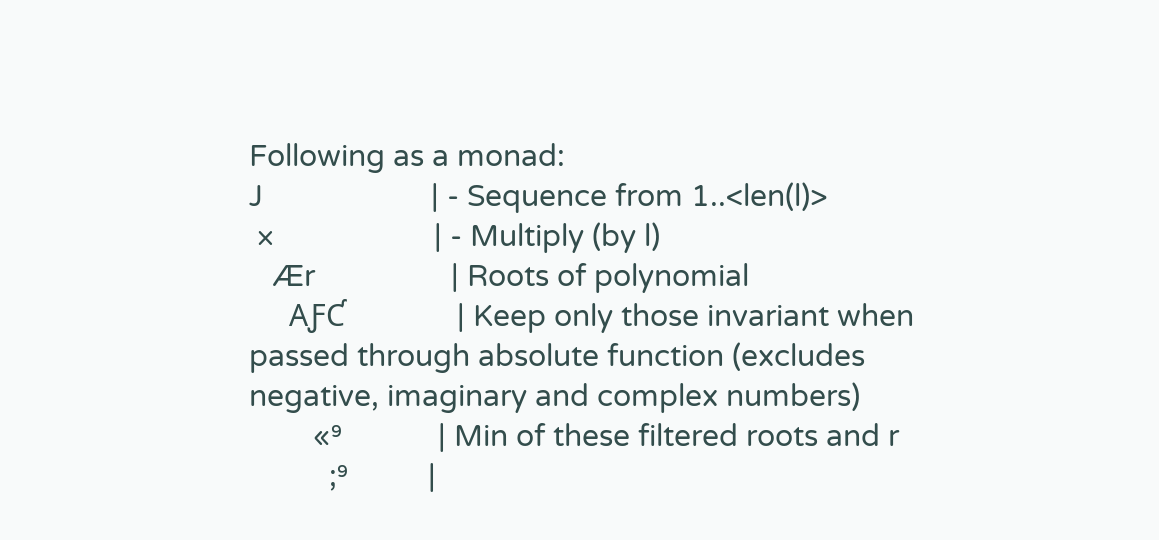Following as a monad:
J                     | - Sequence from 1..<len(l)>
 ×                    | - Multiply (by l)
   Ær                 | Roots of polynomial
     AƑƇ              | Keep only those invariant when passed through absolute function (excludes negative, imaginary and complex numbers)
        «⁹            | Min of these filtered roots and r
          ;⁹          |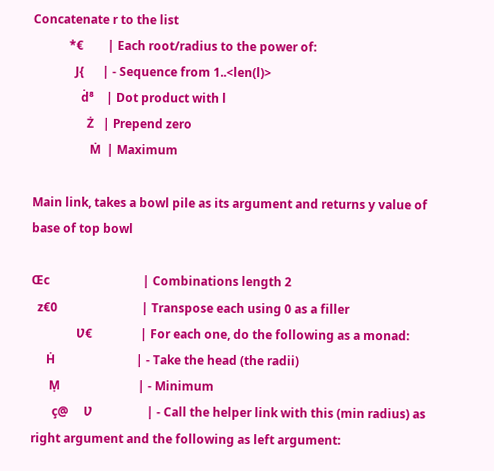Concatenate r to the list
            *€        | Each root/radius to the power of:
              J{      | - Sequence from 1..<len(l)>
                ḋ⁸    | Dot product with l
                  Ż   | Prepend zero
                   Ṁ  | Maximum

Main link, takes a bowl pile as its argument and returns y value of base of top bowl

Œc                               | Combinations length 2
  z€0                            | Transpose each using 0 as a filler
               Ʋ€                | For each one, do the following as a monad:
     Ḣ                           | - Take the head (the radii)
      Ṃ                          | - Minimum
       ç@     Ʋ                  | - Call the helper link with this (min radius) as right argument and the following as left argument: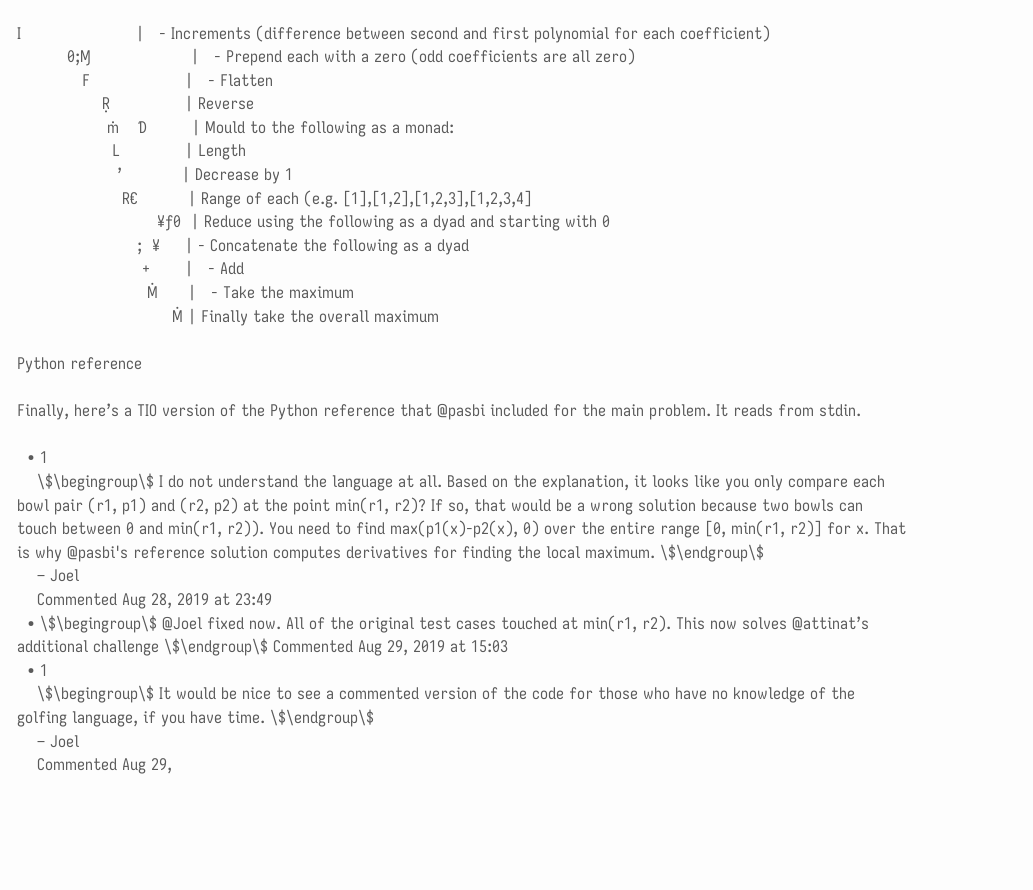I                       |   - Increments (difference between second and first polynomial for each coefficient)
          0;Ɱ                    |   - Prepend each with a zero (odd coefficients are all zero)
             F                   |   - Flatten
                 Ṛ               | Reverse
                  ṁ    Ɗ         | Mould to the following as a monad:
                   L             | Length
                    ’            | Decrease by 1
                     R€          | Range of each (e.g. [1],[1,2],[1,2,3],[1,2,3,4]
                            ¥ƒ0  | Reduce using the following as a dyad and starting with 0
                        ;  ¥     | - Concatenate the following as a dyad
                         +       |   - Add
                          Ṁ      |   - Take the maximum
                               Ṁ | Finally take the overall maximum

Python reference

Finally, here’s a TIO version of the Python reference that @pasbi included for the main problem. It reads from stdin.

  • 1
    \$\begingroup\$ I do not understand the language at all. Based on the explanation, it looks like you only compare each bowl pair (r1, p1) and (r2, p2) at the point min(r1, r2)? If so, that would be a wrong solution because two bowls can touch between 0 and min(r1, r2)). You need to find max(p1(x)-p2(x), 0) over the entire range [0, min(r1, r2)] for x. That is why @pasbi's reference solution computes derivatives for finding the local maximum. \$\endgroup\$
    – Joel
    Commented Aug 28, 2019 at 23:49
  • \$\begingroup\$ @Joel fixed now. All of the original test cases touched at min(r1, r2). This now solves @attinat’s additional challenge \$\endgroup\$ Commented Aug 29, 2019 at 15:03
  • 1
    \$\begingroup\$ It would be nice to see a commented version of the code for those who have no knowledge of the golfing language, if you have time. \$\endgroup\$
    – Joel
    Commented Aug 29,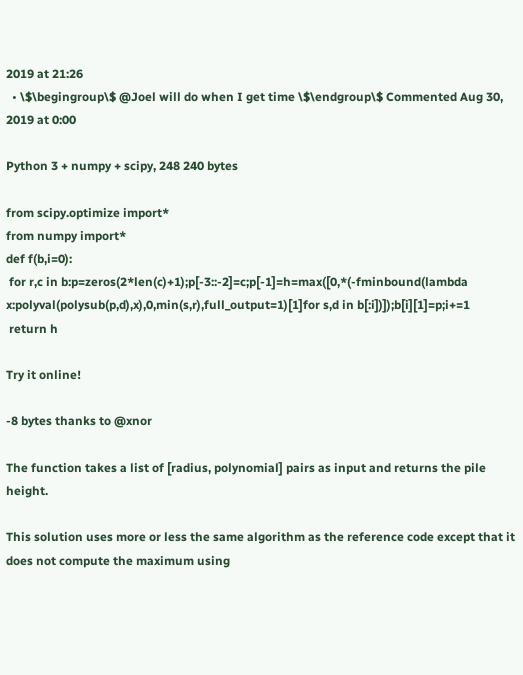2019 at 21:26
  • \$\begingroup\$ @Joel will do when I get time \$\endgroup\$ Commented Aug 30, 2019 at 0:00

Python 3 + numpy + scipy, 248 240 bytes

from scipy.optimize import*
from numpy import*
def f(b,i=0):
 for r,c in b:p=zeros(2*len(c)+1);p[-3::-2]=c;p[-1]=h=max([0,*(-fminbound(lambda x:polyval(polysub(p,d),x),0,min(s,r),full_output=1)[1]for s,d in b[:i])]);b[i][1]=p;i+=1
 return h

Try it online!

-8 bytes thanks to @xnor

The function takes a list of [radius, polynomial] pairs as input and returns the pile height.

This solution uses more or less the same algorithm as the reference code except that it does not compute the maximum using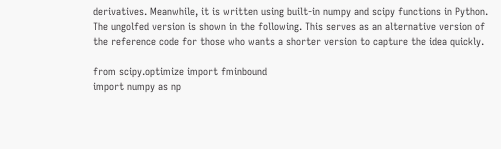derivatives. Meanwhile, it is written using built-in numpy and scipy functions in Python. The ungolfed version is shown in the following. This serves as an alternative version of the reference code for those who wants a shorter version to capture the idea quickly.

from scipy.optimize import fminbound
import numpy as np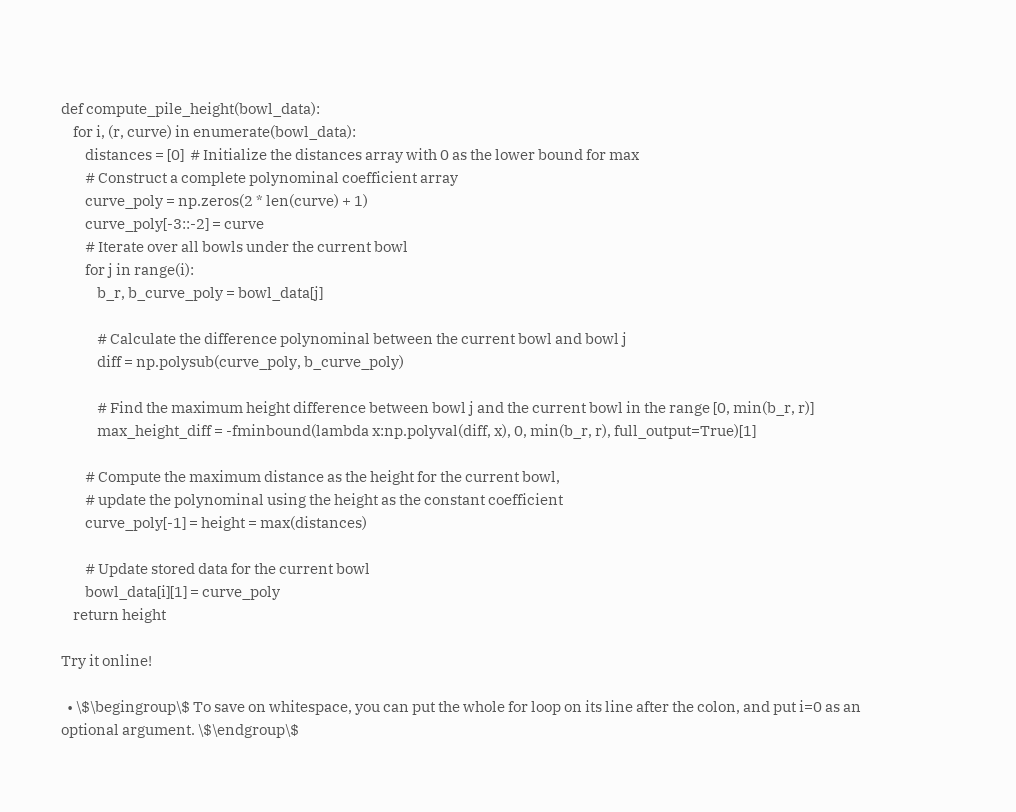def compute_pile_height(bowl_data):
    for i, (r, curve) in enumerate(bowl_data):
        distances = [0]  # Initialize the distances array with 0 as the lower bound for max
        # Construct a complete polynominal coefficient array
        curve_poly = np.zeros(2 * len(curve) + 1)
        curve_poly[-3::-2] = curve
        # Iterate over all bowls under the current bowl
        for j in range(i):
            b_r, b_curve_poly = bowl_data[j]

            # Calculate the difference polynominal between the current bowl and bowl j
            diff = np.polysub(curve_poly, b_curve_poly)

            # Find the maximum height difference between bowl j and the current bowl in the range [0, min(b_r, r)]
            max_height_diff = -fminbound(lambda x:np.polyval(diff, x), 0, min(b_r, r), full_output=True)[1]

        # Compute the maximum distance as the height for the current bowl,
        # update the polynominal using the height as the constant coefficient
        curve_poly[-1] = height = max(distances)

        # Update stored data for the current bowl
        bowl_data[i][1] = curve_poly
    return height

Try it online!

  • \$\begingroup\$ To save on whitespace, you can put the whole for loop on its line after the colon, and put i=0 as an optional argument. \$\endgroup\$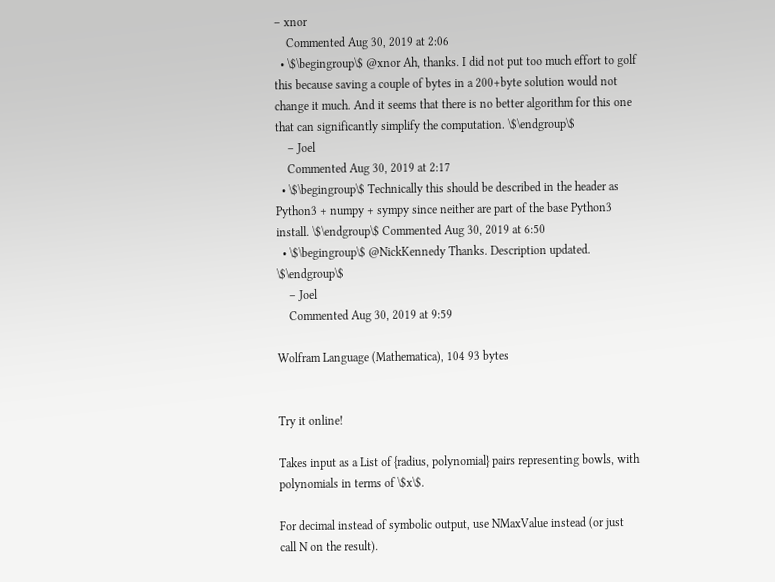– xnor
    Commented Aug 30, 2019 at 2:06
  • \$\begingroup\$ @xnor Ah, thanks. I did not put too much effort to golf this because saving a couple of bytes in a 200+byte solution would not change it much. And it seems that there is no better algorithm for this one that can significantly simplify the computation. \$\endgroup\$
    – Joel
    Commented Aug 30, 2019 at 2:17
  • \$\begingroup\$ Technically this should be described in the header as Python3 + numpy + sympy since neither are part of the base Python3 install. \$\endgroup\$ Commented Aug 30, 2019 at 6:50
  • \$\begingroup\$ @NickKennedy Thanks. Description updated. \$\endgroup\$
    – Joel
    Commented Aug 30, 2019 at 9:59

Wolfram Language (Mathematica), 104 93 bytes


Try it online!

Takes input as a List of {radius, polynomial} pairs representing bowls, with polynomials in terms of \$x\$.

For decimal instead of symbolic output, use NMaxValue instead (or just call N on the result).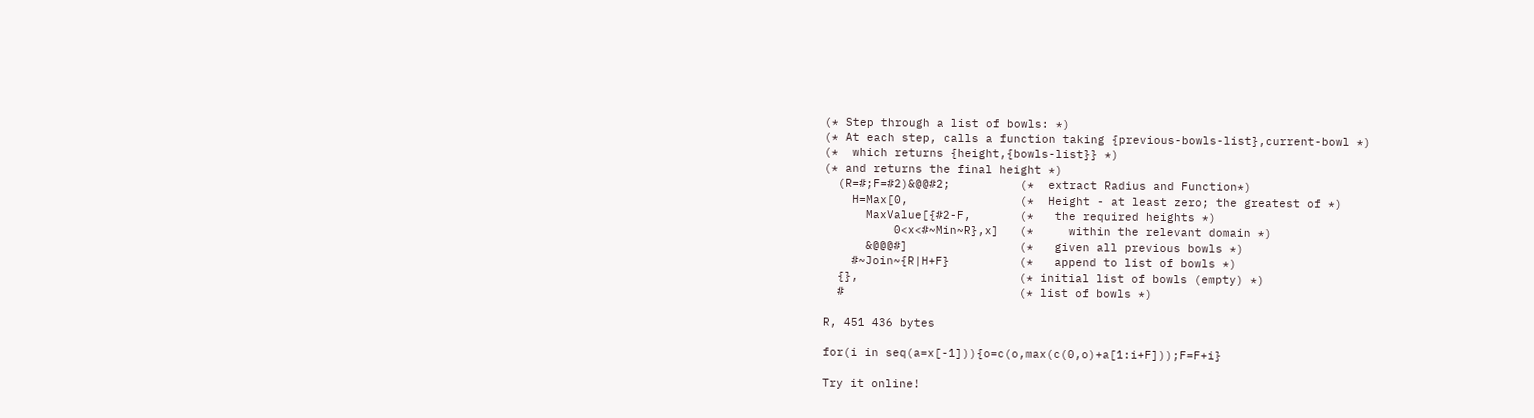(* Step through a list of bowls: *)
(* At each step, calls a function taking {previous-bowls-list},current-bowl *)
(*  which returns {height,{bowls-list}} *)
(* and returns the final height *)
  (R=#;F=#2)&@@#2;          (*  extract Radius and Function*)
    H=Max[0,                (*  Height - at least zero; the greatest of *)
      MaxValue[{#2-F,       (*   the required heights *)
          0<x<#~Min~R},x]   (*     within the relevant domain *)
      &@@@#]                (*   given all previous bowls *)
    #~Join~{R|H+F}          (*   append to list of bowls *)
  {},                       (* initial list of bowls (empty) *)
  #                         (* list of bowls *)

R, 451 436 bytes

for(i in seq(a=x[-1])){o=c(o,max(c(0,o)+a[1:i+F]));F=F+i}

Try it online!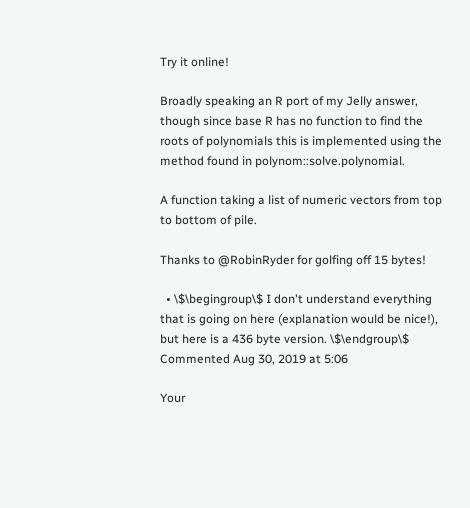Try it online!

Broadly speaking an R port of my Jelly answer, though since base R has no function to find the roots of polynomials this is implemented using the method found in polynom::solve.polynomial.

A function taking a list of numeric vectors from top to bottom of pile.

Thanks to @RobinRyder for golfing off 15 bytes!

  • \$\begingroup\$ I don't understand everything that is going on here (explanation would be nice!), but here is a 436 byte version. \$\endgroup\$ Commented Aug 30, 2019 at 5:06

Your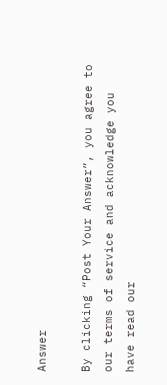Answer

By clicking “Post Your Answer”, you agree to our terms of service and acknowledge you have read our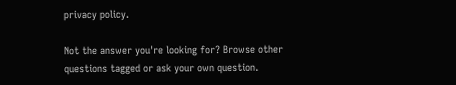privacy policy.

Not the answer you're looking for? Browse other questions tagged or ask your own question.